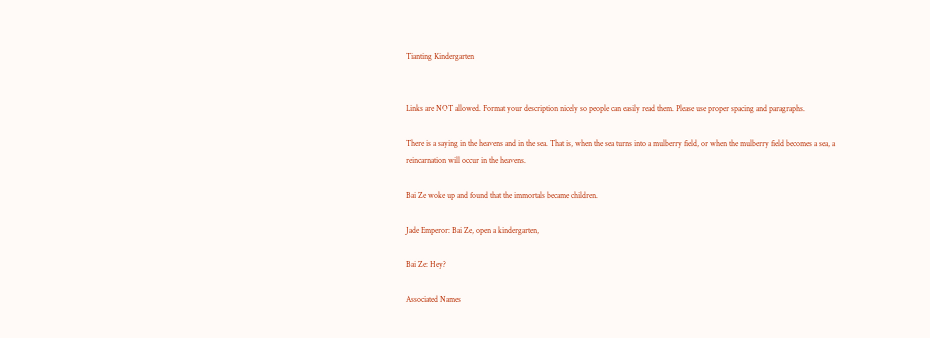Tianting Kindergarten


Links are NOT allowed. Format your description nicely so people can easily read them. Please use proper spacing and paragraphs.

There is a saying in the heavens and in the sea. That is, when the sea turns into a mulberry field, or when the mulberry field becomes a sea, a reincarnation will occur in the heavens.

Bai Ze woke up and found that the immortals became children.

Jade Emperor: Bai Ze, open a kindergarten,

Bai Ze: Hey?

Associated Names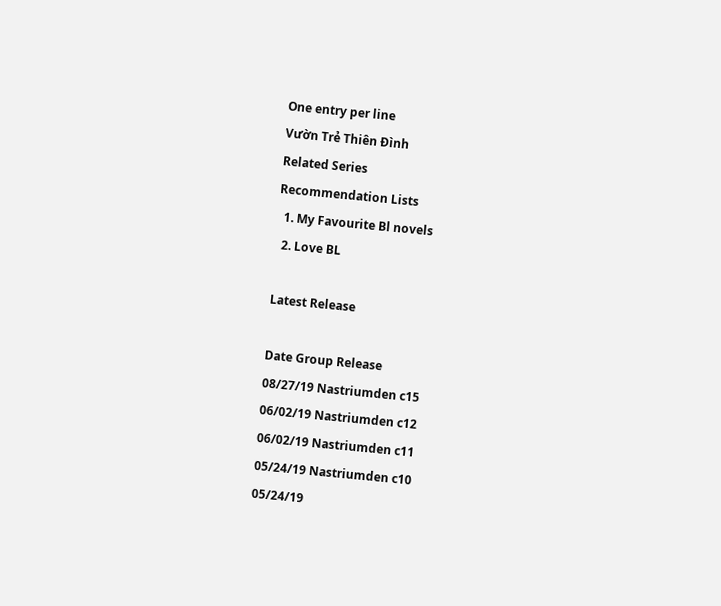One entry per line
Vườn Trẻ Thiên Đình
Related Series
Recommendation Lists
  1. My Favourite Bl novels
  2. Love BL

Latest Release

Date Group Release
08/27/19 Nastriumden c15
06/02/19 Nastriumden c12
06/02/19 Nastriumden c11
05/24/19 Nastriumden c10
05/24/19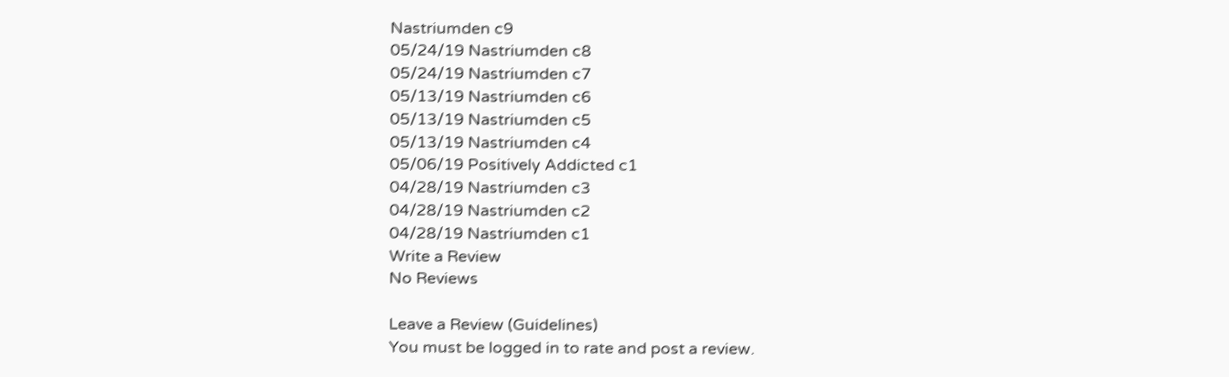Nastriumden c9
05/24/19 Nastriumden c8
05/24/19 Nastriumden c7
05/13/19 Nastriumden c6
05/13/19 Nastriumden c5
05/13/19 Nastriumden c4
05/06/19 Positively Addicted c1
04/28/19 Nastriumden c3
04/28/19 Nastriumden c2
04/28/19 Nastriumden c1
Write a Review
No Reviews

Leave a Review (Guidelines)
You must be logged in to rate and post a review.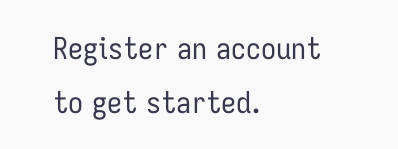Register an account to get started.